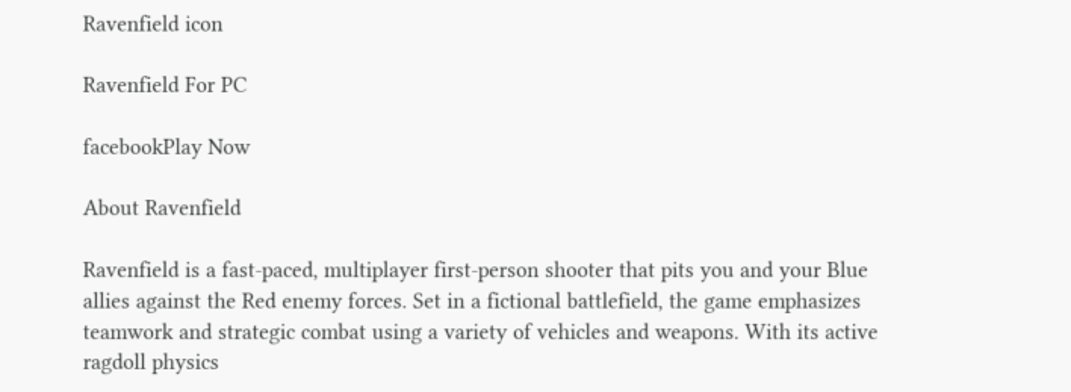Ravenfield icon

Ravenfield For PC

facebookPlay Now

About Ravenfield

Ravenfield is a fast-paced, multiplayer first-person shooter that pits you and your Blue allies against the Red enemy forces. Set in a fictional battlefield, the game emphasizes teamwork and strategic combat using a variety of vehicles and weapons. With its active ragdoll physics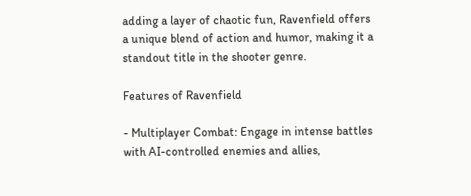adding a layer of chaotic fun, Ravenfield offers a unique blend of action and humor, making it a standout title in the shooter genre.

Features of Ravenfield

- Multiplayer Combat: Engage in intense battles with AI-controlled enemies and allies,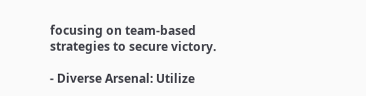focusing on team-based strategies to secure victory.

- Diverse Arsenal: Utilize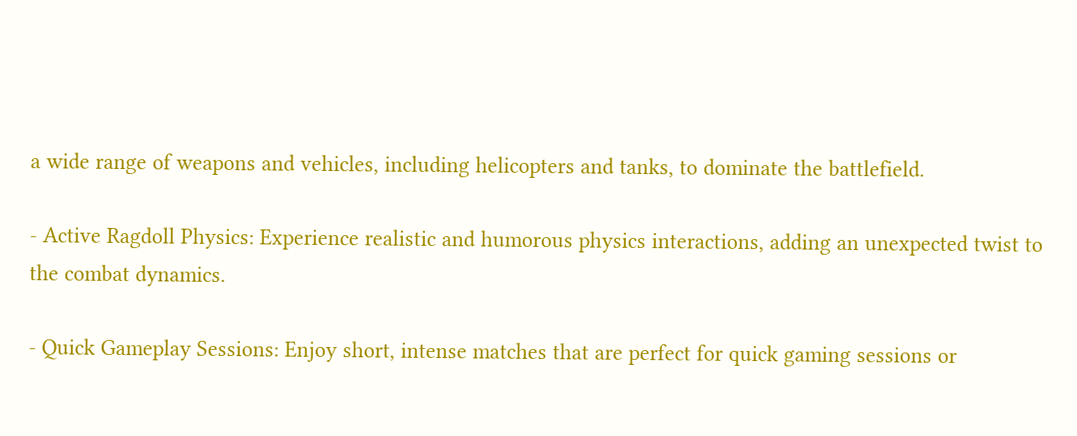a wide range of weapons and vehicles, including helicopters and tanks, to dominate the battlefield.

- Active Ragdoll Physics: Experience realistic and humorous physics interactions, adding an unexpected twist to the combat dynamics.

- Quick Gameplay Sessions: Enjoy short, intense matches that are perfect for quick gaming sessions or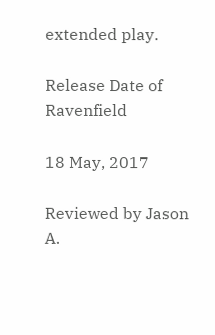extended play.

Release Date of Ravenfield

18 May, 2017

Reviewed by Jason A.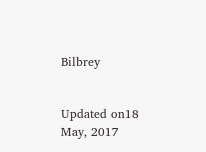Bilbrey


Updated on18 May, 2017